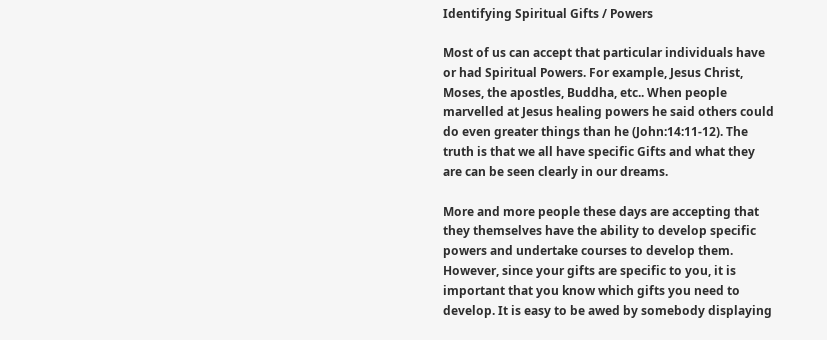Identifying Spiritual Gifts / Powers

Most of us can accept that particular individuals have or had Spiritual Powers. For example, Jesus Christ, Moses, the apostles, Buddha, etc.. When people marvelled at Jesus healing powers he said others could do even greater things than he (John:14:11-12). The truth is that we all have specific Gifts and what they are can be seen clearly in our dreams.

More and more people these days are accepting that they themselves have the ability to develop specific powers and undertake courses to develop them. However, since your gifts are specific to you, it is important that you know which gifts you need to develop. It is easy to be awed by somebody displaying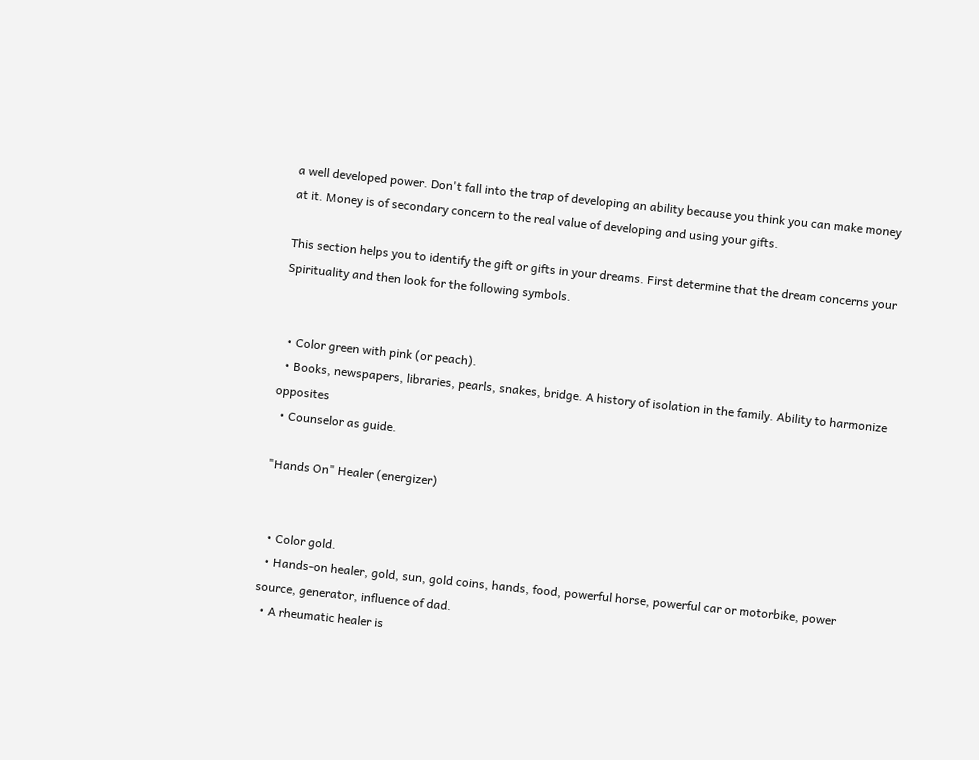a well developed power. Don't fall into the trap of developing an ability because you think you can make money at it. Money is of secondary concern to the real value of developing and using your gifts.

This section helps you to identify the gift or gifts in your dreams. First determine that the dream concerns your Spirituality and then look for the following symbols.


  • Color green with pink (or peach).
  • Books, newspapers, libraries, pearls, snakes, bridge. A history of isolation in the family. Ability to harmonize opposites
  • Counselor as guide.

"Hands On" Healer (energizer)


  • Color gold.
  • Hands-on healer, gold, sun, gold coins, hands, food, powerful horse, powerful car or motorbike, power source, generator, influence of dad.
  • A rheumatic healer is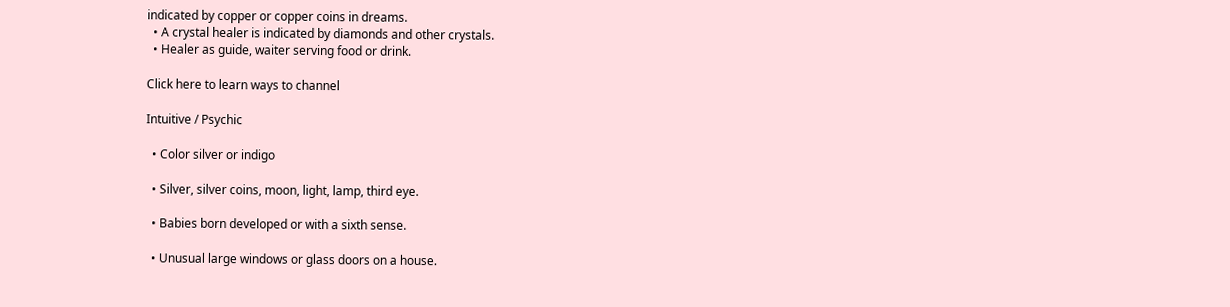indicated by copper or copper coins in dreams.
  • A crystal healer is indicated by diamonds and other crystals.
  • Healer as guide, waiter serving food or drink.

Click here to learn ways to channel

Intuitive / Psychic

  • Color silver or indigo

  • Silver, silver coins, moon, light, lamp, third eye.

  • Babies born developed or with a sixth sense.

  • Unusual large windows or glass doors on a house.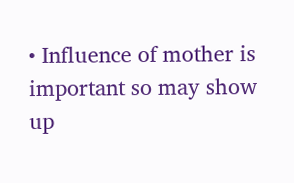• Influence of mother is important so may show up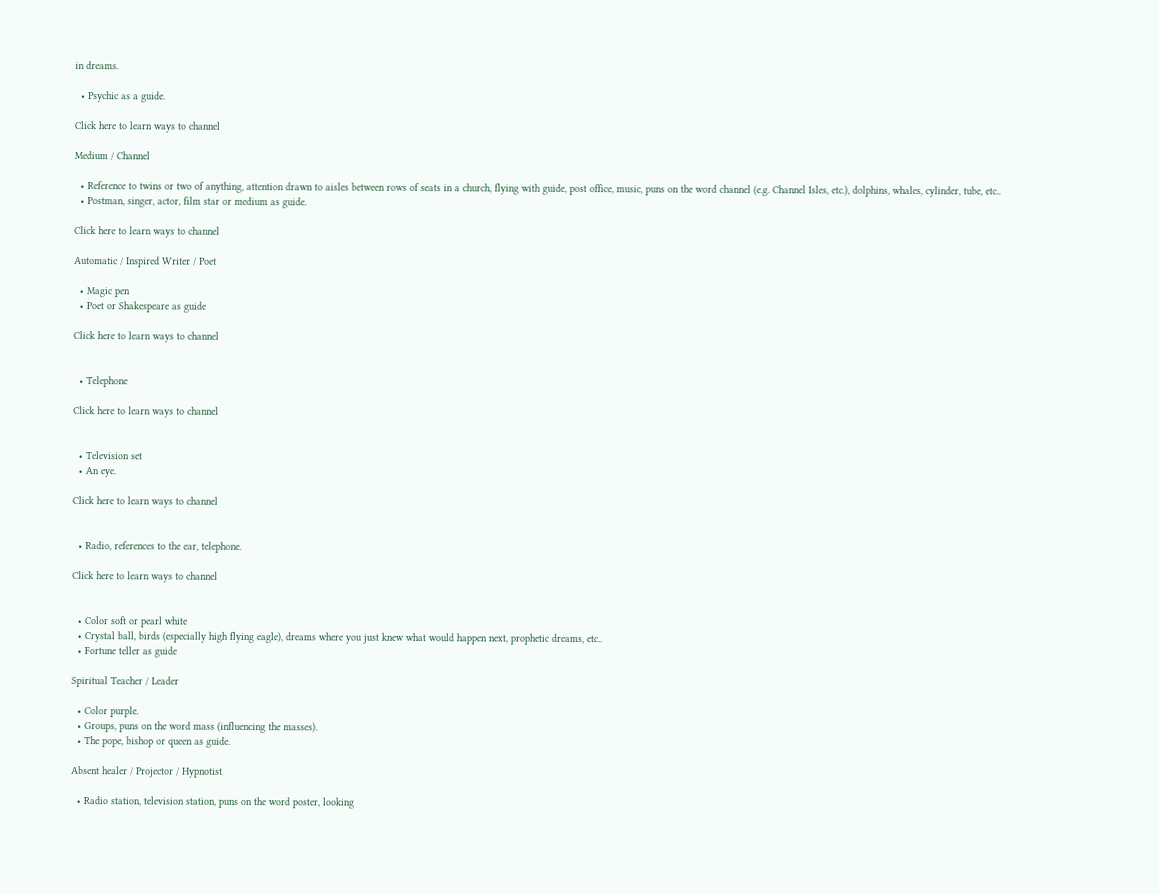in dreams.

  • Psychic as a guide.

Click here to learn ways to channel

Medium / Channel

  • Reference to twins or two of anything, attention drawn to aisles between rows of seats in a church, flying with guide, post office, music, puns on the word channel (e.g. Channel Isles, etc.), dolphins, whales, cylinder, tube, etc..
  • Postman, singer, actor, film star or medium as guide.

Click here to learn ways to channel

Automatic / Inspired Writer / Poet

  • Magic pen
  • Poet or Shakespeare as guide

Click here to learn ways to channel


  • Telephone

Click here to learn ways to channel


  • Television set
  • An eye.

Click here to learn ways to channel


  • Radio, references to the ear, telephone.

Click here to learn ways to channel


  • Color soft or pearl white
  • Crystal ball, birds (especially high flying eagle), dreams where you just knew what would happen next, prophetic dreams, etc..
  • Fortune teller as guide

Spiritual Teacher / Leader

  • Color purple.
  • Groups, puns on the word mass (influencing the masses).
  • The pope, bishop or queen as guide.

Absent healer / Projector / Hypnotist

  • Radio station, television station, puns on the word poster, looking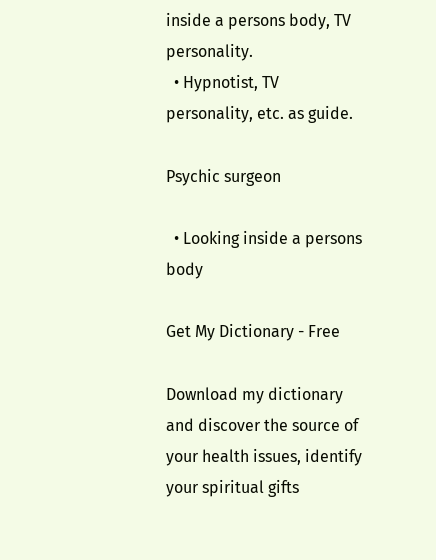inside a persons body, TV personality.
  • Hypnotist, TV personality, etc. as guide.

Psychic surgeon

  • Looking inside a persons body

Get My Dictionary - Free

Download my dictionary and discover the source of your health issues, identify your spiritual gifts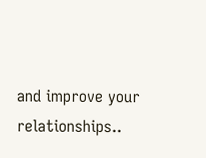and improve your relationships..